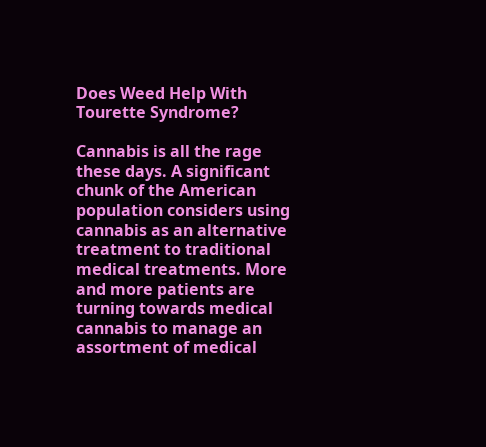Does Weed Help With Tourette Syndrome?

Cannabis is all the rage these days. A significant chunk of the American population considers using cannabis as an alternative treatment to traditional medical treatments. More and more patients are turning towards medical cannabis to manage an assortment of medical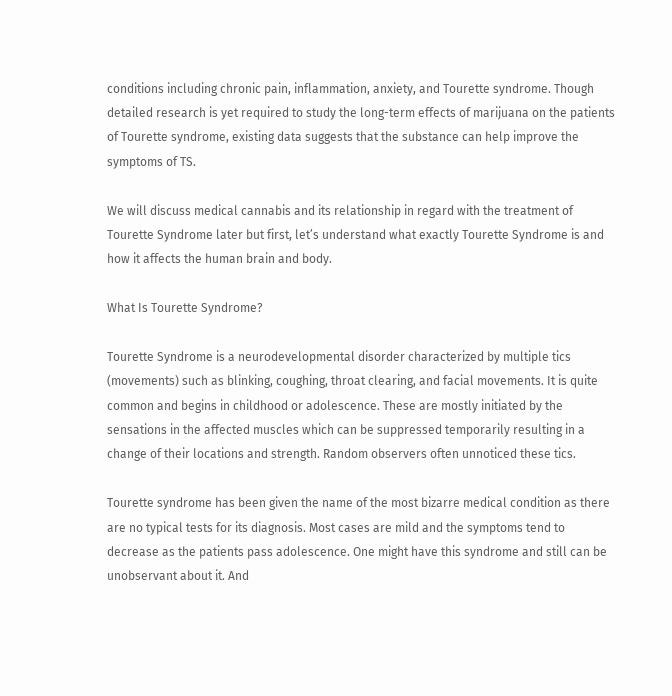conditions including chronic pain, inflammation, anxiety, and Tourette syndrome. Though detailed research is yet required to study the long-term effects of marijuana on the patients of Tourette syndrome, existing data suggests that the substance can help improve the symptoms of TS.

We will discuss medical cannabis and its relationship in regard with the treatment of Tourette Syndrome later but first, let’s understand what exactly Tourette Syndrome is and how it affects the human brain and body.

What Is Tourette Syndrome?

Tourette Syndrome is a neurodevelopmental disorder characterized by multiple tics (movements) such as blinking, coughing, throat clearing, and facial movements. It is quite common and begins in childhood or adolescence. These are mostly initiated by the sensations in the affected muscles which can be suppressed temporarily resulting in a change of their locations and strength. Random observers often unnoticed these tics.

Tourette syndrome has been given the name of the most bizarre medical condition as there are no typical tests for its diagnosis. Most cases are mild and the symptoms tend to decrease as the patients pass adolescence. One might have this syndrome and still can be unobservant about it. And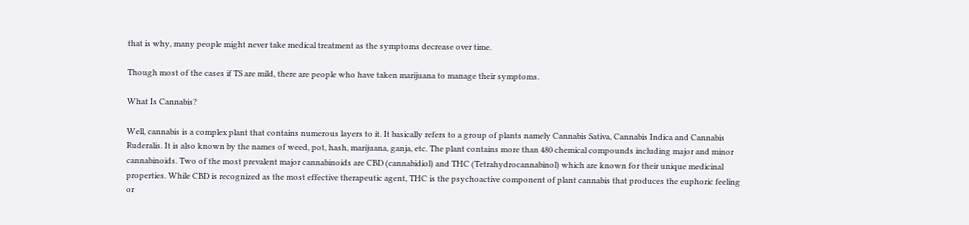that is why, many people might never take medical treatment as the symptoms decrease over time.

Though most of the cases if TS are mild, there are people who have taken marijuana to manage their symptoms.

What Is Cannabis?

Well, cannabis is a complex plant that contains numerous layers to it. It basically refers to a group of plants namely Cannabis Sativa, Cannabis Indica and Cannabis Ruderalis. It is also known by the names of weed, pot, hash, marijuana, ganja, etc. The plant contains more than 480 chemical compounds including major and minor cannabinoids. Two of the most prevalent major cannabinoids are CBD (cannabidiol) and THC (Tetrahydrocannabinol) which are known for their unique medicinal properties. While CBD is recognized as the most effective therapeutic agent, THC is the psychoactive component of plant cannabis that produces the euphoric feeling or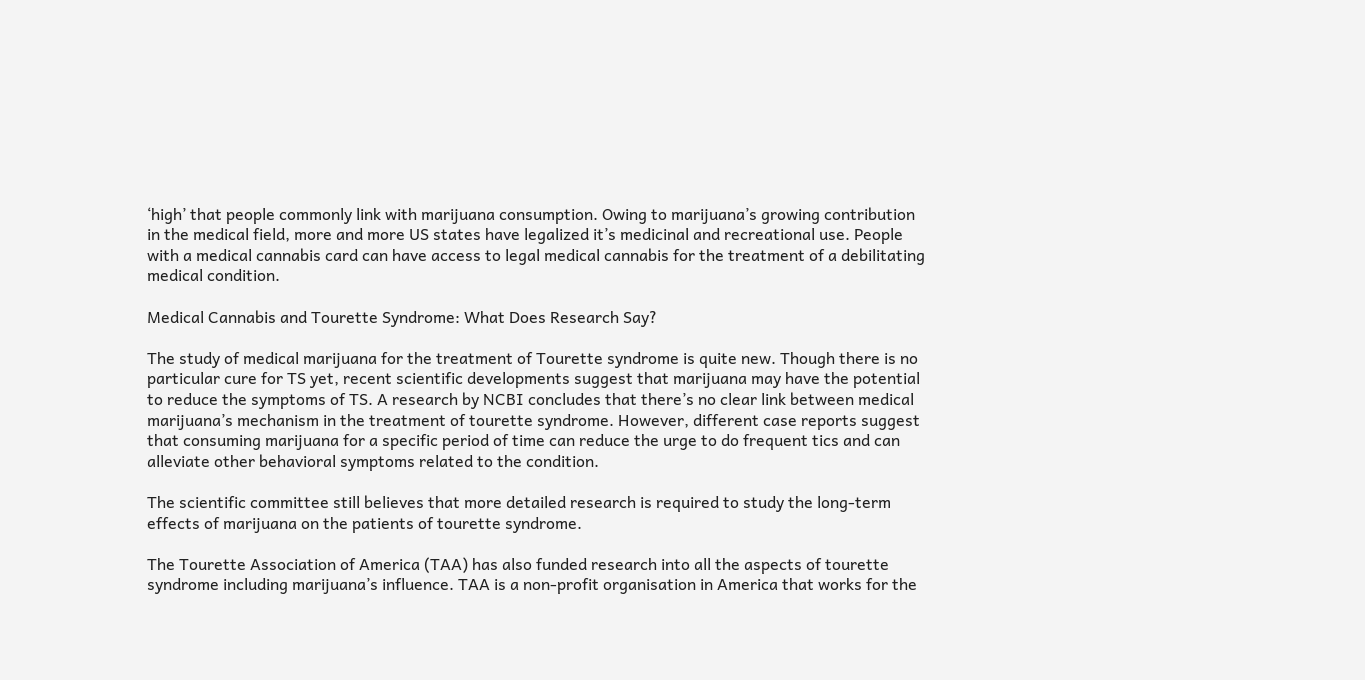‘high’ that people commonly link with marijuana consumption. Owing to marijuana’s growing contribution in the medical field, more and more US states have legalized it’s medicinal and recreational use. People with a medical cannabis card can have access to legal medical cannabis for the treatment of a debilitating medical condition.

Medical Cannabis and Tourette Syndrome: What Does Research Say?

The study of medical marijuana for the treatment of Tourette syndrome is quite new. Though there is no particular cure for TS yet, recent scientific developments suggest that marijuana may have the potential to reduce the symptoms of TS. A research by NCBI concludes that there’s no clear link between medical marijuana’s mechanism in the treatment of tourette syndrome. However, different case reports suggest that consuming marijuana for a specific period of time can reduce the urge to do frequent tics and can alleviate other behavioral symptoms related to the condition.

The scientific committee still believes that more detailed research is required to study the long-term effects of marijuana on the patients of tourette syndrome.

The Tourette Association of America (TAA) has also funded research into all the aspects of tourette syndrome including marijuana’s influence. TAA is a non-profit organisation in America that works for the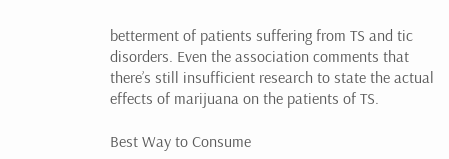betterment of patients suffering from TS and tic disorders. Even the association comments that there’s still insufficient research to state the actual effects of marijuana on the patients of TS.

Best Way to Consume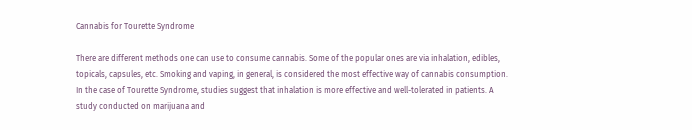Cannabis for Tourette Syndrome

There are different methods one can use to consume cannabis. Some of the popular ones are via inhalation, edibles, topicals, capsules, etc. Smoking and vaping, in general, is considered the most effective way of cannabis consumption. In the case of Tourette Syndrome, studies suggest that inhalation is more effective and well-tolerated in patients. A study conducted on marijuana and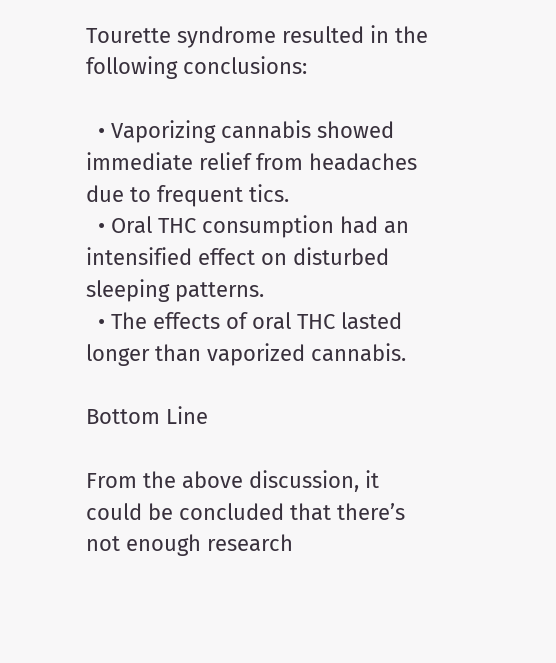Tourette syndrome resulted in the following conclusions:

  • Vaporizing cannabis showed immediate relief from headaches due to frequent tics.
  • Oral THC consumption had an intensified effect on disturbed sleeping patterns.
  • The effects of oral THC lasted longer than vaporized cannabis.

Bottom Line

From the above discussion, it could be concluded that there’s not enough research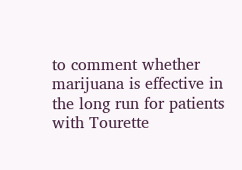to comment whether marijuana is effective in the long run for patients with Tourette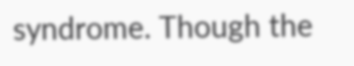syndrome. Though the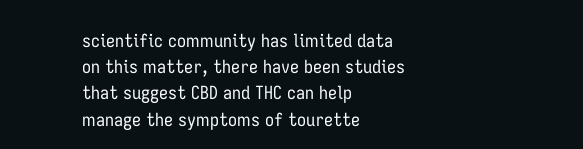scientific community has limited data on this matter, there have been studies that suggest CBD and THC can help manage the symptoms of tourette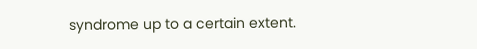syndrome up to a certain extent.